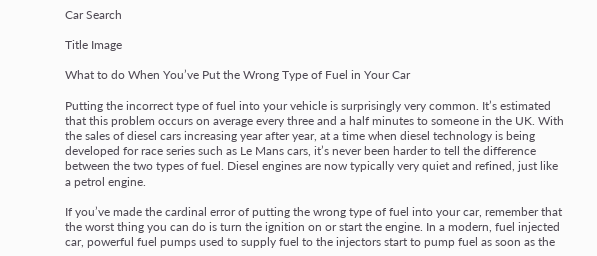Car Search

Title Image

What to do When You’ve Put the Wrong Type of Fuel in Your Car

Putting the incorrect type of fuel into your vehicle is surprisingly very common. It’s estimated that this problem occurs on average every three and a half minutes to someone in the UK. With the sales of diesel cars increasing year after year, at a time when diesel technology is being developed for race series such as Le Mans cars, it’s never been harder to tell the difference between the two types of fuel. Diesel engines are now typically very quiet and refined, just like a petrol engine.

If you’ve made the cardinal error of putting the wrong type of fuel into your car, remember that the worst thing you can do is turn the ignition on or start the engine. In a modern, fuel injected car, powerful fuel pumps used to supply fuel to the injectors start to pump fuel as soon as the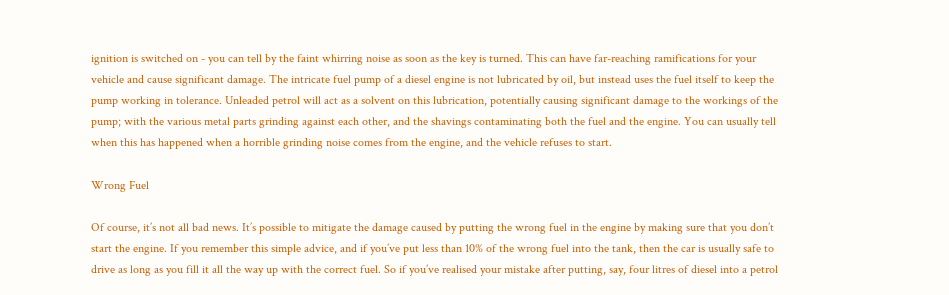ignition is switched on - you can tell by the faint whirring noise as soon as the key is turned. This can have far-reaching ramifications for your vehicle and cause significant damage. The intricate fuel pump of a diesel engine is not lubricated by oil, but instead uses the fuel itself to keep the pump working in tolerance. Unleaded petrol will act as a solvent on this lubrication, potentially causing significant damage to the workings of the pump; with the various metal parts grinding against each other, and the shavings contaminating both the fuel and the engine. You can usually tell when this has happened when a horrible grinding noise comes from the engine, and the vehicle refuses to start.

Wrong Fuel

Of course, it’s not all bad news. It’s possible to mitigate the damage caused by putting the wrong fuel in the engine by making sure that you don’t start the engine. If you remember this simple advice, and if you’ve put less than 10% of the wrong fuel into the tank, then the car is usually safe to drive as long as you fill it all the way up with the correct fuel. So if you’ve realised your mistake after putting, say, four litres of diesel into a petrol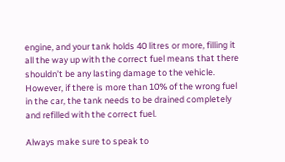engine, and your tank holds 40 litres or more, filling it all the way up with the correct fuel means that there shouldn’t be any lasting damage to the vehicle. However, if there is more than 10% of the wrong fuel in the car, the tank needs to be drained completely and refilled with the correct fuel.

Always make sure to speak to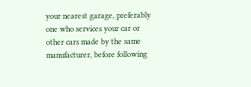your nearest garage, preferably one who services your car or other cars made by the same manufacturer, before following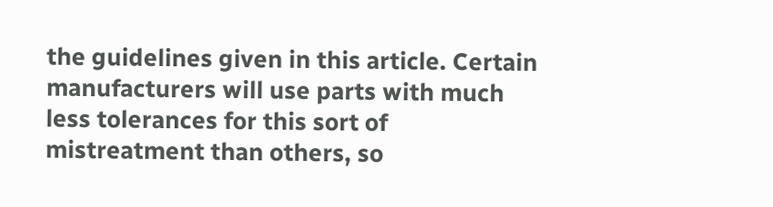the guidelines given in this article. Certain manufacturers will use parts with much less tolerances for this sort of mistreatment than others, so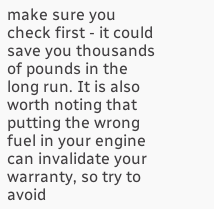make sure you check first - it could save you thousands of pounds in the long run. It is also worth noting that putting the wrong fuel in your engine can invalidate your warranty, so try to avoid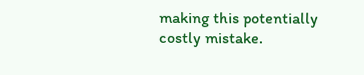making this potentially costly mistake.